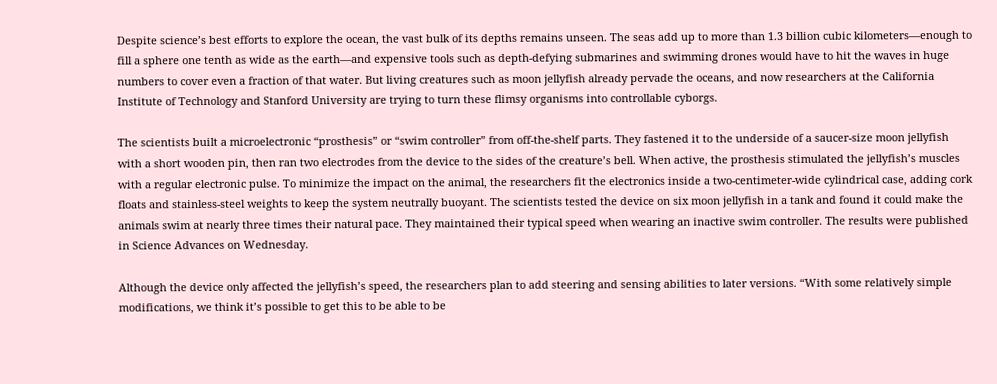Despite science’s best efforts to explore the ocean, the vast bulk of its depths remains unseen. The seas add up to more than 1.3 billion cubic kilometers—enough to fill a sphere one tenth as wide as the earth—and expensive tools such as depth-defying submarines and swimming drones would have to hit the waves in huge numbers to cover even a fraction of that water. But living creatures such as moon jellyfish already pervade the oceans, and now researchers at the California Institute of Technology and Stanford University are trying to turn these flimsy organisms into controllable cyborgs.

The scientists built a microelectronic “prosthesis” or “swim controller” from off-the-shelf parts. They fastened it to the underside of a saucer-size moon jellyfish with a short wooden pin, then ran two electrodes from the device to the sides of the creature’s bell. When active, the prosthesis stimulated the jellyfish’s muscles with a regular electronic pulse. To minimize the impact on the animal, the researchers fit the electronics inside a two-centimeter-wide cylindrical case, adding cork floats and stainless-steel weights to keep the system neutrally buoyant. The scientists tested the device on six moon jellyfish in a tank and found it could make the animals swim at nearly three times their natural pace. They maintained their typical speed when wearing an inactive swim controller. The results were published in Science Advances on Wednesday.

Although the device only affected the jellyfish’s speed, the researchers plan to add steering and sensing abilities to later versions. “With some relatively simple modifications, we think it’s possible to get this to be able to be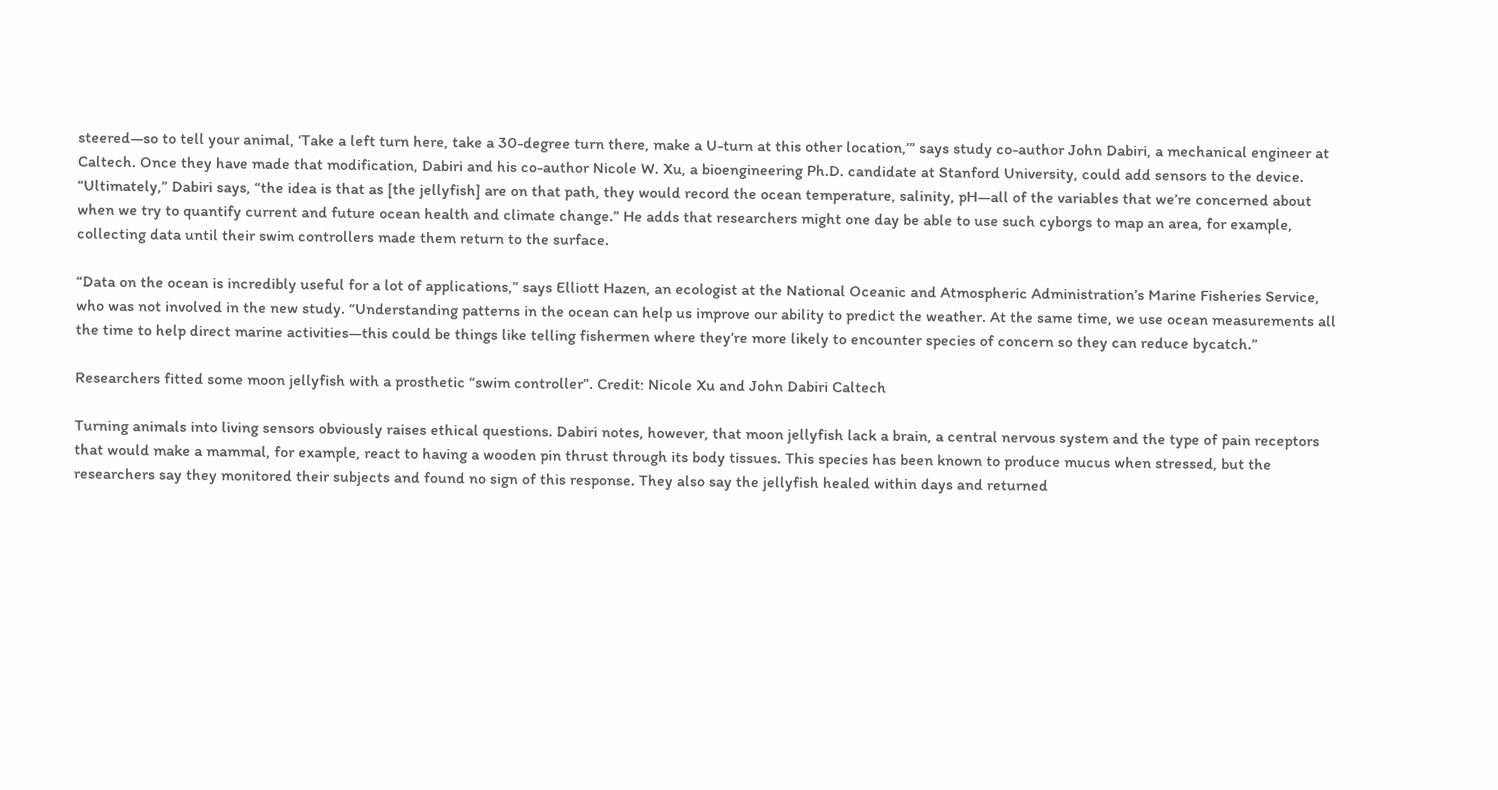steered—so to tell your animal, ‘Take a left turn here, take a 30-degree turn there, make a U-turn at this other location,’” says study co-author John Dabiri, a mechanical engineer at Caltech. Once they have made that modification, Dabiri and his co-author Nicole W. Xu, a bioengineering Ph.D. candidate at Stanford University, could add sensors to the device. “Ultimately,” Dabiri says, “the idea is that as [the jellyfish] are on that path, they would record the ocean temperature, salinity, pH—all of the variables that we’re concerned about when we try to quantify current and future ocean health and climate change.” He adds that researchers might one day be able to use such cyborgs to map an area, for example, collecting data until their swim controllers made them return to the surface.

“Data on the ocean is incredibly useful for a lot of applications,” says Elliott Hazen, an ecologist at the National Oceanic and Atmospheric Administration’s Marine Fisheries Service, who was not involved in the new study. “Understanding patterns in the ocean can help us improve our ability to predict the weather. At the same time, we use ocean measurements all the time to help direct marine activities—this could be things like telling fishermen where they’re more likely to encounter species of concern so they can reduce bycatch.”

Researchers fitted some moon jellyfish with a prosthetic “swim controller”. Credit: Nicole Xu and John Dabiri Caltech

Turning animals into living sensors obviously raises ethical questions. Dabiri notes, however, that moon jellyfish lack a brain, a central nervous system and the type of pain receptors that would make a mammal, for example, react to having a wooden pin thrust through its body tissues. This species has been known to produce mucus when stressed, but the researchers say they monitored their subjects and found no sign of this response. They also say the jellyfish healed within days and returned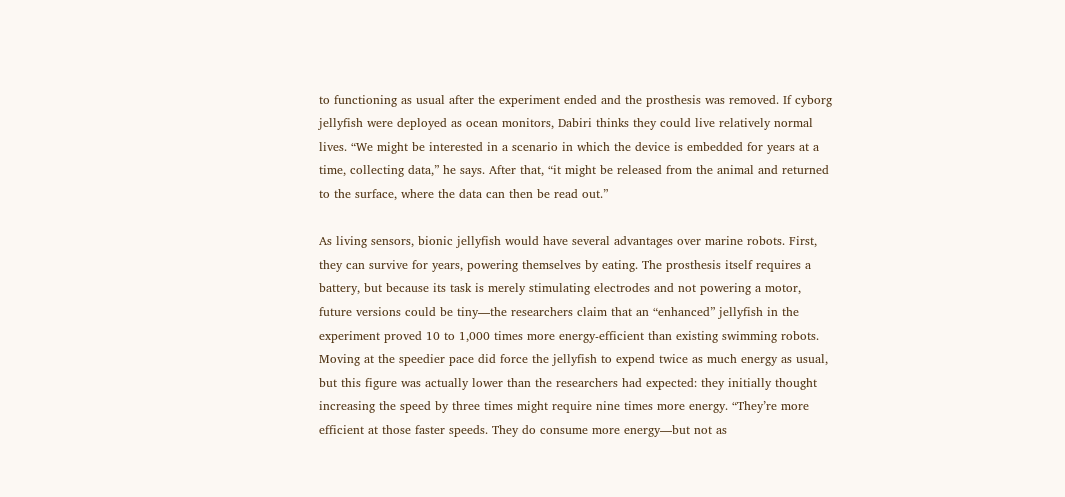to functioning as usual after the experiment ended and the prosthesis was removed. If cyborg jellyfish were deployed as ocean monitors, Dabiri thinks they could live relatively normal lives. “We might be interested in a scenario in which the device is embedded for years at a time, collecting data,” he says. After that, “it might be released from the animal and returned to the surface, where the data can then be read out.”

As living sensors, bionic jellyfish would have several advantages over marine robots. First, they can survive for years, powering themselves by eating. The prosthesis itself requires a battery, but because its task is merely stimulating electrodes and not powering a motor, future versions could be tiny—the researchers claim that an “enhanced” jellyfish in the experiment proved 10 to 1,000 times more energy-efficient than existing swimming robots. Moving at the speedier pace did force the jellyfish to expend twice as much energy as usual, but this figure was actually lower than the researchers had expected: they initially thought increasing the speed by three times might require nine times more energy. “They’re more efficient at those faster speeds. They do consume more energy—but not as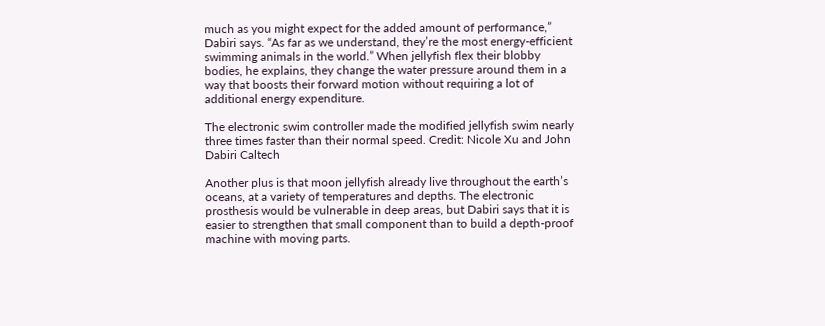much as you might expect for the added amount of performance,” Dabiri says. “As far as we understand, they’re the most energy-efficient swimming animals in the world.” When jellyfish flex their blobby bodies, he explains, they change the water pressure around them in a way that boosts their forward motion without requiring a lot of additional energy expenditure.

The electronic swim controller made the modified jellyfish swim nearly three times faster than their normal speed. Credit: Nicole Xu and John Dabiri Caltech

Another plus is that moon jellyfish already live throughout the earth’s oceans, at a variety of temperatures and depths. The electronic prosthesis would be vulnerable in deep areas, but Dabiri says that it is easier to strengthen that small component than to build a depth-proof machine with moving parts.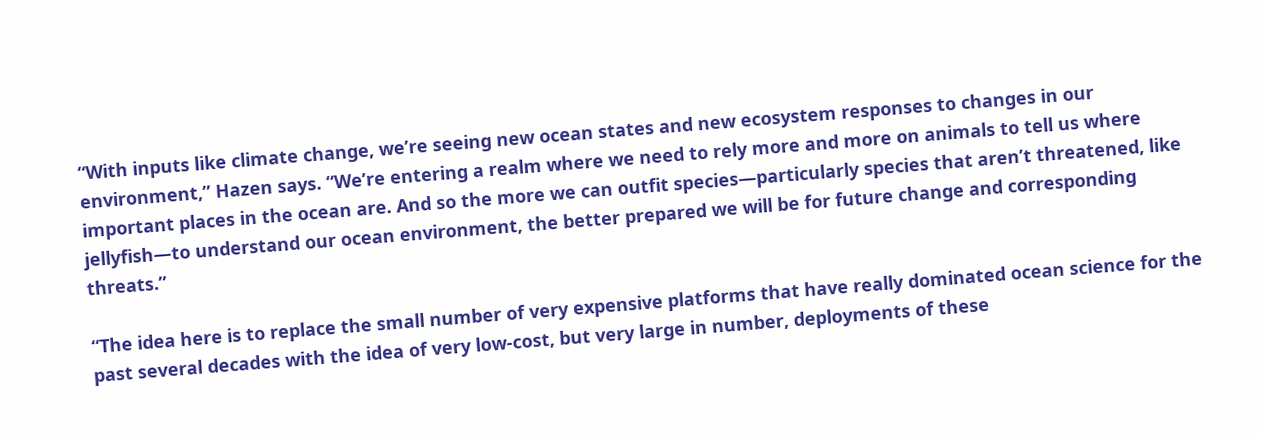“With inputs like climate change, we’re seeing new ocean states and new ecosystem responses to changes in our environment,” Hazen says. “We’re entering a realm where we need to rely more and more on animals to tell us where important places in the ocean are. And so the more we can outfit species—particularly species that aren’t threatened, like jellyfish—to understand our ocean environment, the better prepared we will be for future change and corresponding threats.”

“The idea here is to replace the small number of very expensive platforms that have really dominated ocean science for the past several decades with the idea of very low-cost, but very large in number, deployments of these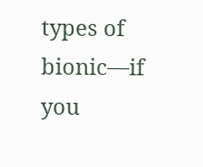types of bionic—if you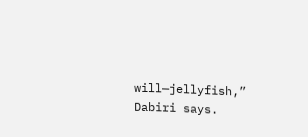will—jellyfish,” Dabiri says.